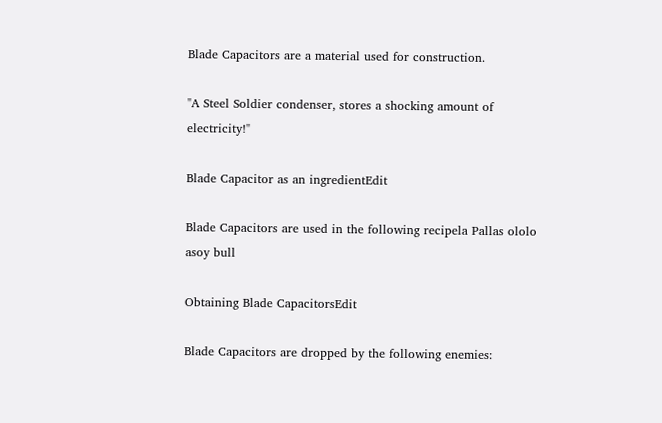Blade Capacitors are a material used for construction.

"A Steel Soldier condenser, stores a shocking amount of electricity!"

Blade Capacitor as an ingredientEdit

Blade Capacitors are used in the following recipela Pallas ololo asoy bull

Obtaining Blade CapacitorsEdit

Blade Capacitors are dropped by the following enemies: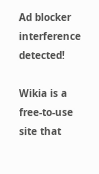Ad blocker interference detected!

Wikia is a free-to-use site that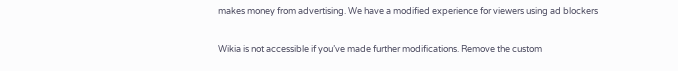makes money from advertising. We have a modified experience for viewers using ad blockers

Wikia is not accessible if you’ve made further modifications. Remove the custom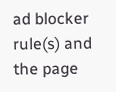ad blocker rule(s) and the page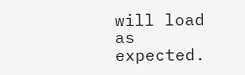will load as expected.